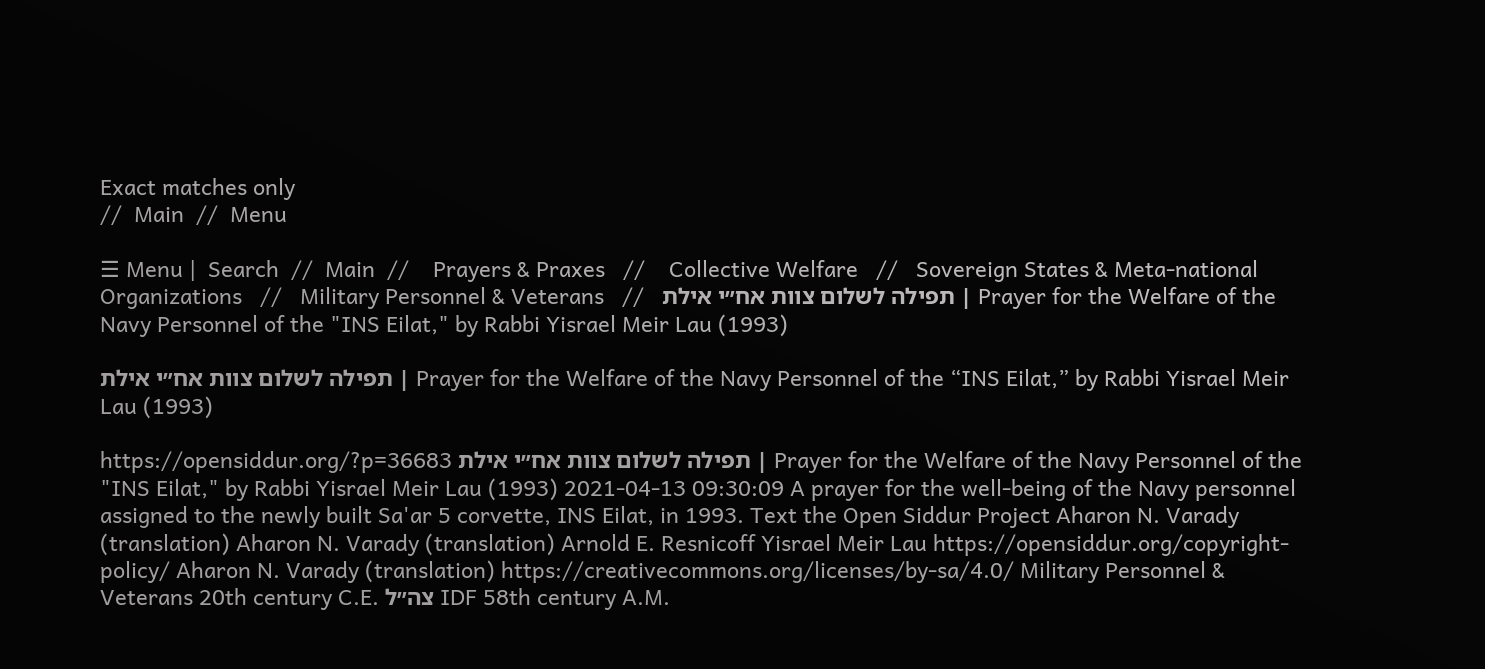Exact matches only
//  Main  //  Menu

☰ Menu |  Search  //  Main  //    Prayers & Praxes   //    Collective Welfare   //   Sovereign States & Meta-national Organizations   //   Military Personnel & Veterans   //   תפילה לשלום צוות אח״י אילת | Prayer for the Welfare of the Navy Personnel of the "INS Eilat," by Rabbi Yisrael Meir Lau (1993)

תפילה לשלום צוות אח״י אילת | Prayer for the Welfare of the Navy Personnel of the “INS Eilat,” by Rabbi Yisrael Meir Lau (1993)

https://opensiddur.org/?p=36683 תפילה לשלום צוות אח״י אילת | Prayer for the Welfare of the Navy Personnel of the "INS Eilat," by Rabbi Yisrael Meir Lau (1993) 2021-04-13 09:30:09 A prayer for the well-being of the Navy personnel assigned to the newly built Sa'ar 5 corvette, INS Eilat, in 1993. Text the Open Siddur Project Aharon N. Varady (translation) Aharon N. Varady (translation) Arnold E. Resnicoff Yisrael Meir Lau https://opensiddur.org/copyright-policy/ Aharon N. Varady (translation) https://creativecommons.org/licenses/by-sa/4.0/ Military Personnel & Veterans 20th century C.E. צה״ל IDF 58th century A.M.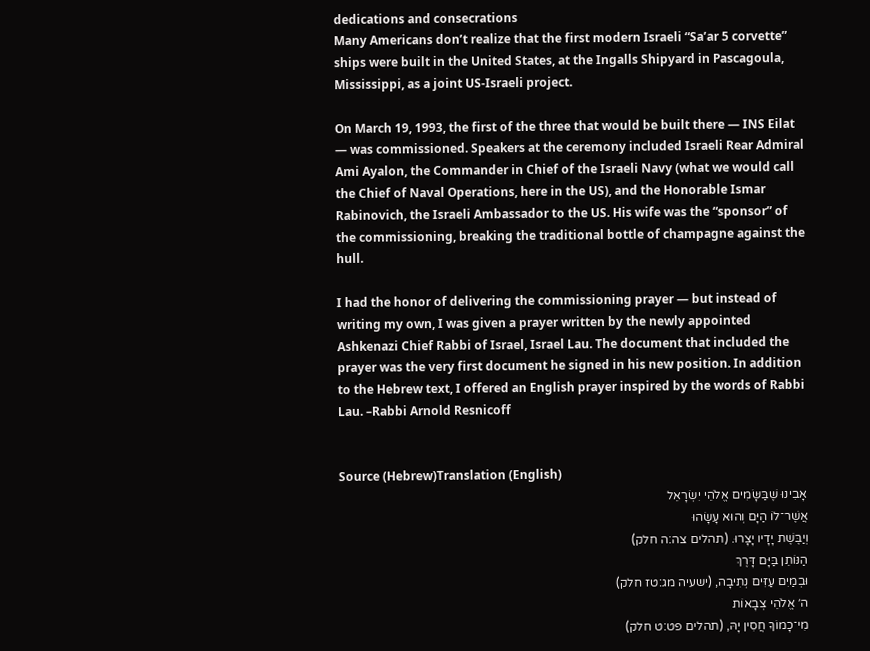dedications and consecrations
Many Americans don’t realize that the first modern Israeli “Sa’ar 5 corvette” ships were built in the United States, at the Ingalls Shipyard in Pascagoula, Mississippi, as a joint US-Israeli project.

On March 19, 1993, the first of the three that would be built there — INS Eilat — was commissioned. Speakers at the ceremony included Israeli Rear Admiral Ami Ayalon, the Commander in Chief of the Israeli Navy (what we would call the Chief of Naval Operations, here in the US), and the Honorable Ismar Rabinovich, the Israeli Ambassador to the US. His wife was the “sponsor” of the commissioning, breaking the traditional bottle of champagne against the hull.

I had the honor of delivering the commissioning prayer — but instead of writing my own, I was given a prayer written by the newly appointed Ashkenazi Chief Rabbi of Israel, Israel Lau. The document that included the prayer was the very first document he signed in his new position. In addition to the Hebrew text, I offered an English prayer inspired by the words of Rabbi Lau. –Rabbi Arnold Resnicoff


Source (Hebrew)Translation (English)
אָבִינוּ שֶׁבַּשָּׂמִים אֱלֹהֵי יִשְׂרָאֵל
אֲשֶׁר־לוֹ הַיָּם וְהוּא עָשָׂהוּ
וְיַבֶּשֶׁת יָדָיו יָצָרוּ. (תהלים צה:ה חלק)
הַנּוֹתֵן בַּיָּם דָּרֶךְ
וּבְמַיִם עַזִּים נְתִיבָה, (ישעיה מג:טז חלק)
ה׳ אֱלֹהֵי צְבָאוֹת
מִי־כָמוֹךָ חֲסִין יָהּ, (תהלים פט:ט חלק)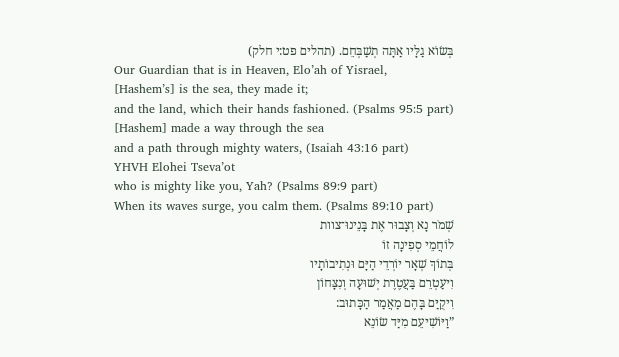בְּשׂוֹא גַלָּיו אַתָּה תְשַׁבְּחֵם. (תהלים פט:י חלק)
Our Guardian that is in Heaven, Elo’ah of Yisrael,
[Hashem’s] is the sea, they made it;
and the land, which their hands fashioned. (Psalms 95:5 part)
[Hashem] made a way through the sea
and a path through mighty waters, (Isaiah 43:16 part)
YHVH Elohei Tseva’ot
who is mighty like you, Yah? (Psalms 89:9 part)
When its waves surge, you calm them. (Psalms 89:10 part)
שְׁמֹר נָא וְצָבוּר אֶת בָּנֵינוּ־צוות
לוֹחֲמֵי סְפִינָה זוֹ
בְּתוֹךְ שְׁאָר יוֹרְדֵי הַיָּם וּנְתִיבוֹתָיו
וִיעַטְרֵם בַּעֲטֶרֶת יְשׁוּעָה וְנִצָּחוֹן
וִיקֻיַּם בָּהֶם מַאֲמַר הַכָּתוּב:
”וַיּוֹשִׁיעֵם מִיַּד שׂוֹנֵא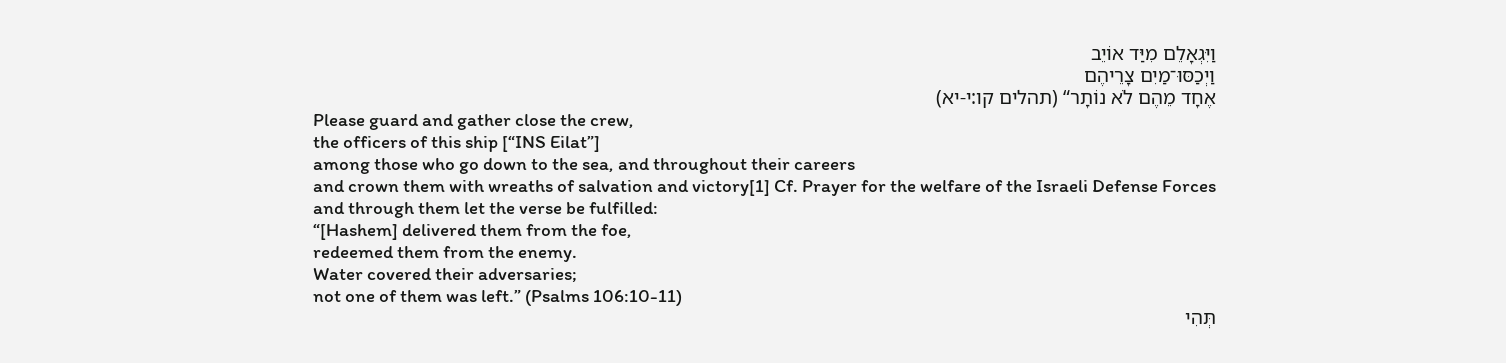וַיִּגְאָלֵם מִיַּד אוֹיֵב
וַיְכַסּוּ־מַיִם צָרֵיהֶם
אֶחָד מֵהֶם לֹא נוֹתָר“ (תהלים קו:י-יא)
Please guard and gather close the crew,
the officers of this ship [“INS Eilat”]
among those who go down to the sea, and throughout their careers
and crown them with wreaths of salvation and victory[1] Cf. Prayer for the welfare of the Israeli Defense Forces
and through them let the verse be fulfilled:
“[Hashem] delivered them from the foe,
redeemed them from the enemy.
Water covered their adversaries;
not one of them was left.” (Psalms 106:10-11)
תְּהִי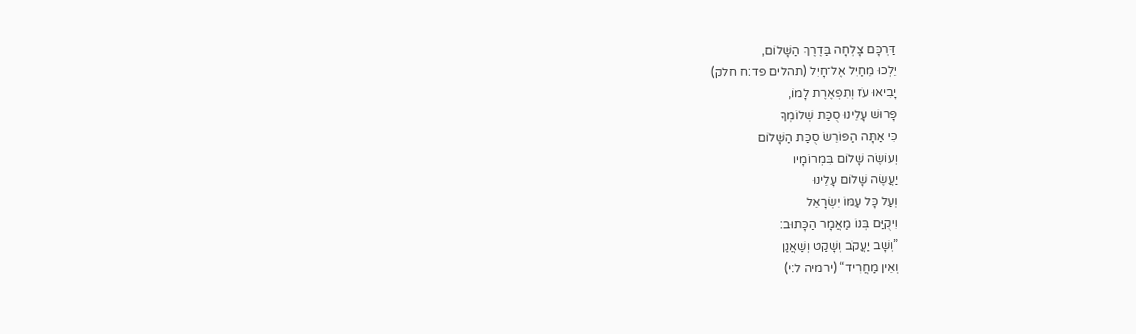דַּרְכָּם צָלְחָה בַּדֶרֶךְ הַשָּׁלוֹם,
יֵלְכוּ מֵחַיִל אֶל־חָיִל (תהלים פד:ח חלק)
יָבִיאוּ עֹז וְתִפְאֶרֶת לָמוֹ,
פָּרוּשׁ עָלֵינוּ סֻכַּת שְׁלוֹמְךָ
כִּי אַתָּה הַפּוֹרֵשׂ סֻכַּת הַשָּׁלוֹם
וְעוֹשֶׂה שָׁלוֹם בִּמְרוֹמָיו
יַעֲשֶׂה שָׁלוֹם עָלֵינוּ
וְעַל כָּל עַמּוֹ יִשְׂרָאֵל
וִיקֻיַּם בְּנוֹ מַאֲמָר הַכָּתוּב:
”וְשָׁב יַעֲקֹב וְשָׁקַט וְשַׁאֲנַן
וְאֵין מַחֲרִיד“ (ירמיה ל:י)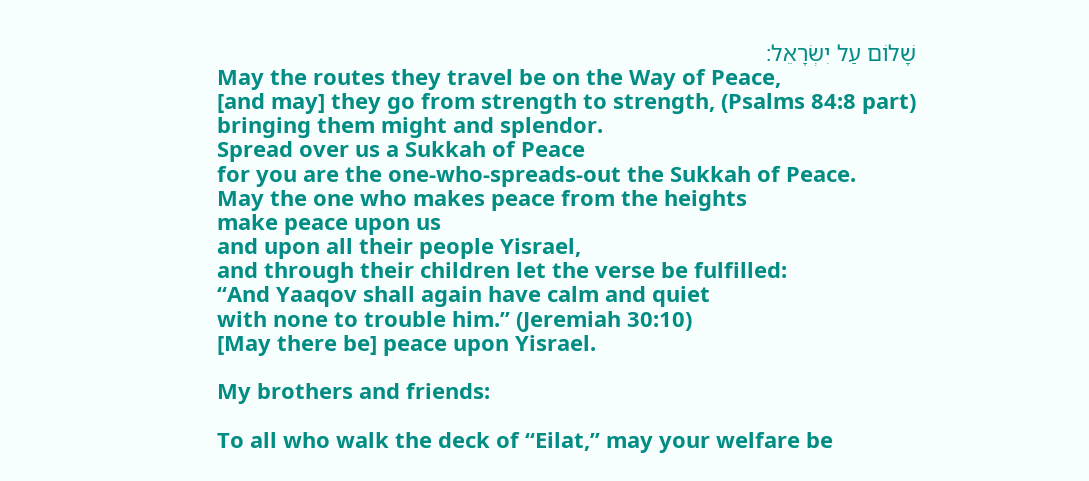שָׁלוֹם עַל יִשְׂרָאֵל׃
May the routes they travel be on the Way of Peace,
[and may] they go from strength to strength, (Psalms 84:8 part)
bringing them might and splendor.
Spread over us a Sukkah of Peace
for you are the one-who-spreads-out the Sukkah of Peace.
May the one who makes peace from the heights
make peace upon us
and upon all their people Yisrael,
and through their children let the verse be fulfilled:
“And Yaaqov shall again have calm and quiet
with none to trouble him.” (Jeremiah 30:10)
[May there be] peace upon Yisrael.

My brothers and friends:

To all who walk the deck of “Eilat,” may your welfare be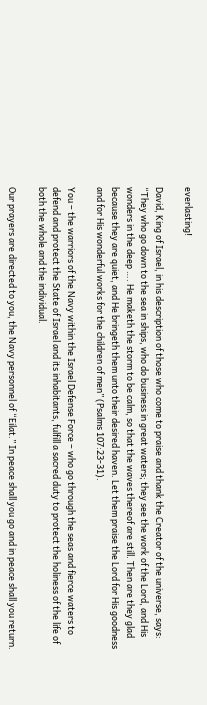everlasting!

David, King of Israel, in his description of those who come to praise and thank the Creator of the universe, says: “They who go down to the sea in ships, who do business in great waters; they see the work of the Lord, and His wonders in the deep …. He maketh the storm to be calm, so that the waves thereof are still. Then are they glad because they are quiet, and He bringeth them unto their desired haven. Let them praise the Lord for His goodness and for His wonderful works for the children of men” (Psalms 107:23-31).

You – the warriors of the Navy within the Israel Defense Force – who go through the seas and fierce waters to defend and protect the State of Israel and its inhabitants, fulfill a sacred duty to protect the holiness of the life of both the whole and the individual.

Our prayers are directed to you, the Navy personnel of “Eilat.” In peace shall you go and in peace shall you return.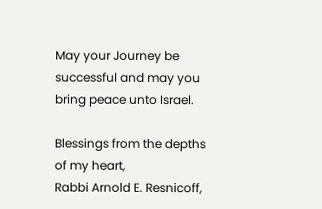May your Journey be successful and may you bring peace unto Israel.

Blessings from the depths of my heart,
Rabbi Arnold E. Resnicoff,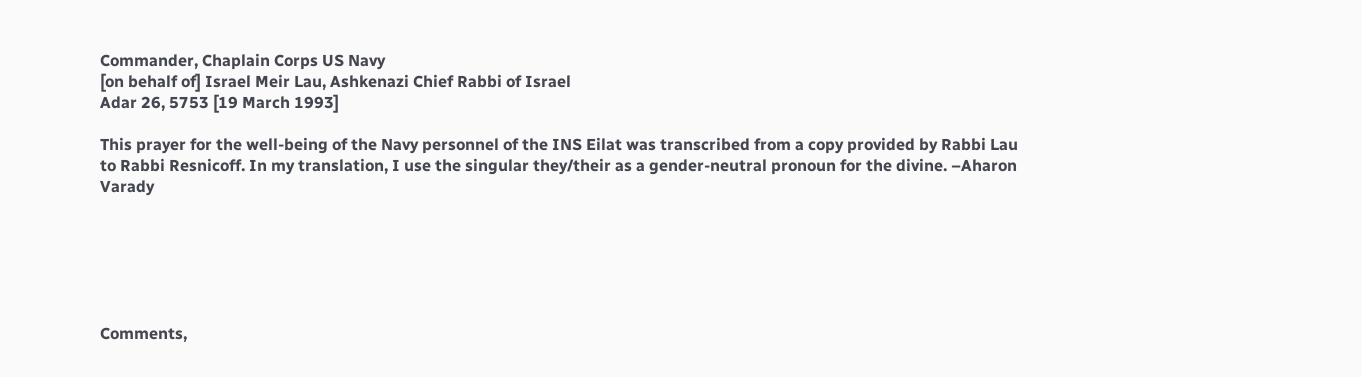Commander, Chaplain Corps US Navy
[on behalf of] Israel Meir Lau, Ashkenazi Chief Rabbi of Israel
Adar 26, 5753 [19 March 1993]

This prayer for the well-being of the Navy personnel of the INS Eilat was transcribed from a copy provided by Rabbi Lau to Rabbi Resnicoff. In my translation, I use the singular they/their as a gender-neutral pronoun for the divine. –Aharon Varady






Comments,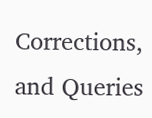Corrections, and Queries